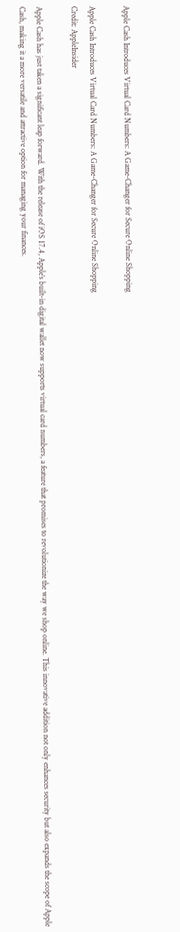Apple Cash Introduces Virtual Card Numbers: A Game-Changer for Secure Online Shopping

Apple Cash Introduces Virtual Card Numbers: A Game-Changer for Secure Online Shopping
Credit: AppleInsider

Apple Cash has just taken a significant leap forward. With the release of iOS 17.4, Apple’s built-in digital wallet now supports virtual card numbers, a feature that promises to revolutionize the way we shop online. This innovative addition not only enhances security but also expands the scope of Apple Cash, making it a more versatile and attractive option for managing your finances.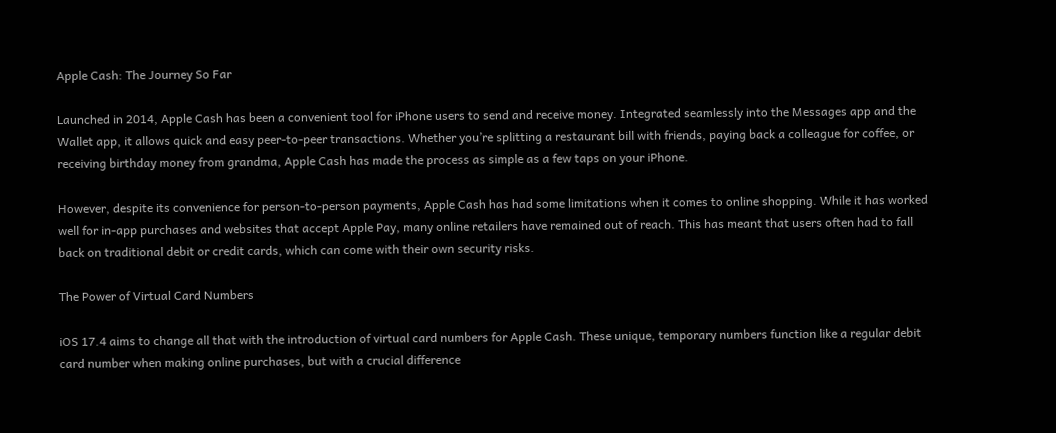Apple Cash: The Journey So Far

Launched in 2014, Apple Cash has been a convenient tool for iPhone users to send and receive money. Integrated seamlessly into the Messages app and the Wallet app, it allows quick and easy peer-to-peer transactions. Whether you’re splitting a restaurant bill with friends, paying back a colleague for coffee, or receiving birthday money from grandma, Apple Cash has made the process as simple as a few taps on your iPhone.

However, despite its convenience for person-to-person payments, Apple Cash has had some limitations when it comes to online shopping. While it has worked well for in-app purchases and websites that accept Apple Pay, many online retailers have remained out of reach. This has meant that users often had to fall back on traditional debit or credit cards, which can come with their own security risks.

The Power of Virtual Card Numbers

iOS 17.4 aims to change all that with the introduction of virtual card numbers for Apple Cash. These unique, temporary numbers function like a regular debit card number when making online purchases, but with a crucial difference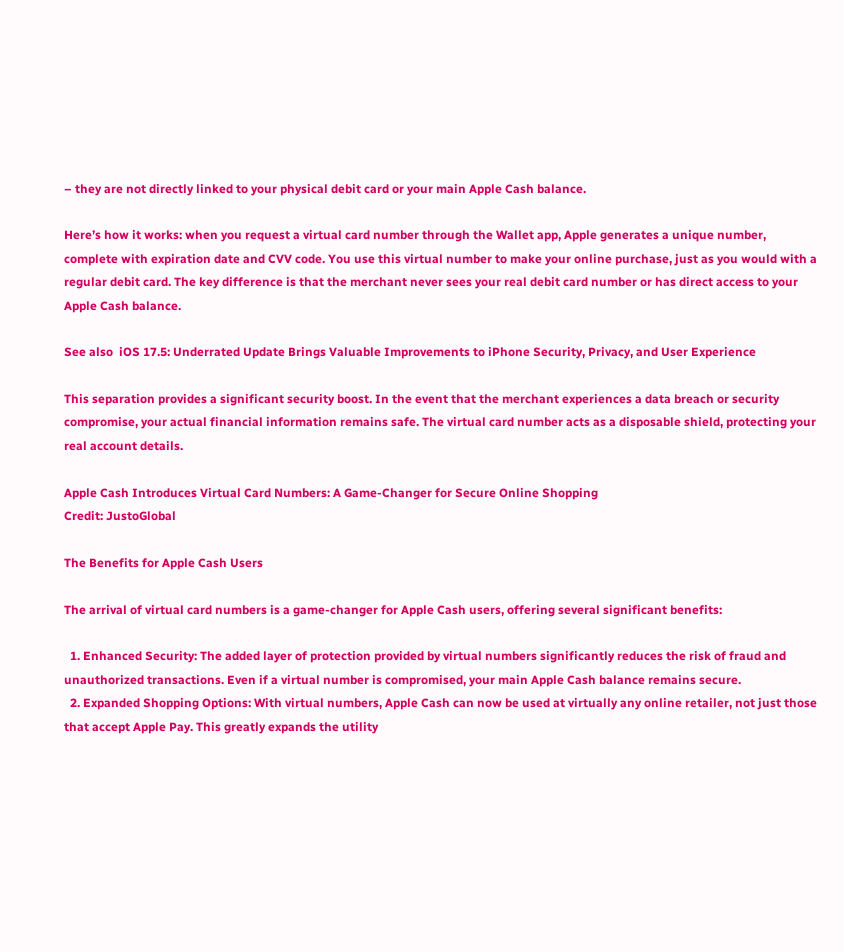– they are not directly linked to your physical debit card or your main Apple Cash balance.

Here’s how it works: when you request a virtual card number through the Wallet app, Apple generates a unique number, complete with expiration date and CVV code. You use this virtual number to make your online purchase, just as you would with a regular debit card. The key difference is that the merchant never sees your real debit card number or has direct access to your Apple Cash balance.

See also  iOS 17.5: Underrated Update Brings Valuable Improvements to iPhone Security, Privacy, and User Experience

This separation provides a significant security boost. In the event that the merchant experiences a data breach or security compromise, your actual financial information remains safe. The virtual card number acts as a disposable shield, protecting your real account details.

Apple Cash Introduces Virtual Card Numbers: A Game-Changer for Secure Online Shopping
Credit: JustoGlobal

The Benefits for Apple Cash Users

The arrival of virtual card numbers is a game-changer for Apple Cash users, offering several significant benefits:

  1. Enhanced Security: The added layer of protection provided by virtual numbers significantly reduces the risk of fraud and unauthorized transactions. Even if a virtual number is compromised, your main Apple Cash balance remains secure.
  2. Expanded Shopping Options: With virtual numbers, Apple Cash can now be used at virtually any online retailer, not just those that accept Apple Pay. This greatly expands the utility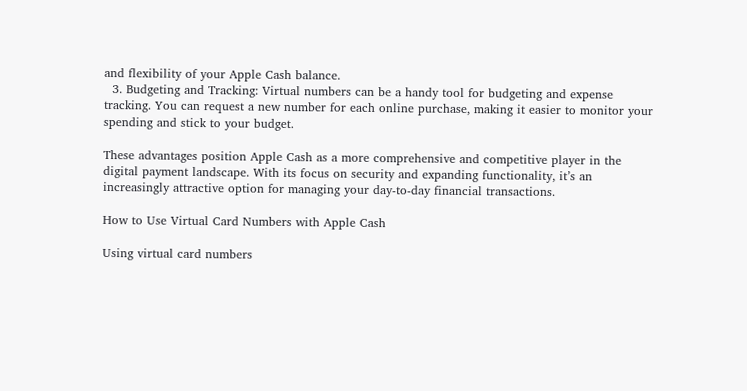and flexibility of your Apple Cash balance.
  3. Budgeting and Tracking: Virtual numbers can be a handy tool for budgeting and expense tracking. You can request a new number for each online purchase, making it easier to monitor your spending and stick to your budget.

These advantages position Apple Cash as a more comprehensive and competitive player in the digital payment landscape. With its focus on security and expanding functionality, it’s an increasingly attractive option for managing your day-to-day financial transactions.

How to Use Virtual Card Numbers with Apple Cash

Using virtual card numbers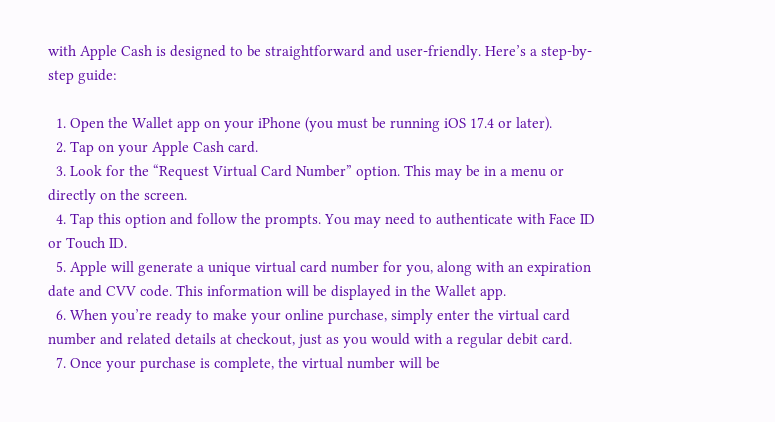with Apple Cash is designed to be straightforward and user-friendly. Here’s a step-by-step guide:

  1. Open the Wallet app on your iPhone (you must be running iOS 17.4 or later).
  2. Tap on your Apple Cash card.
  3. Look for the “Request Virtual Card Number” option. This may be in a menu or directly on the screen.
  4. Tap this option and follow the prompts. You may need to authenticate with Face ID or Touch ID.
  5. Apple will generate a unique virtual card number for you, along with an expiration date and CVV code. This information will be displayed in the Wallet app.
  6. When you’re ready to make your online purchase, simply enter the virtual card number and related details at checkout, just as you would with a regular debit card.
  7. Once your purchase is complete, the virtual number will be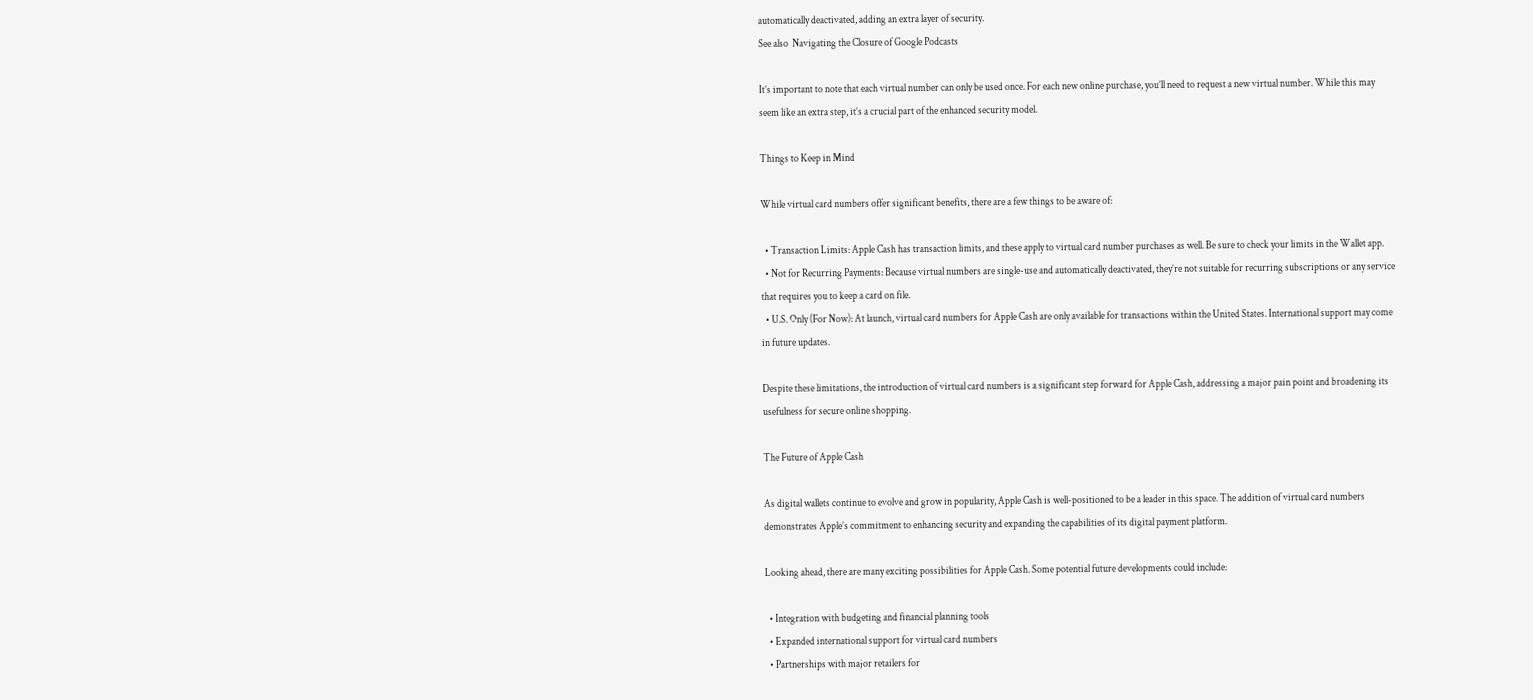automatically deactivated, adding an extra layer of security.
See also  Navigating the Closure of Google Podcasts

It’s important to note that each virtual number can only be used once. For each new online purchase, you’ll need to request a new virtual number. While this may seem like an extra step, it’s a crucial part of the enhanced security model.

Things to Keep in Mind

While virtual card numbers offer significant benefits, there are a few things to be aware of:

  • Transaction Limits: Apple Cash has transaction limits, and these apply to virtual card number purchases as well. Be sure to check your limits in the Wallet app.
  • Not for Recurring Payments: Because virtual numbers are single-use and automatically deactivated, they’re not suitable for recurring subscriptions or any service that requires you to keep a card on file.
  • U.S. Only (For Now): At launch, virtual card numbers for Apple Cash are only available for transactions within the United States. International support may come in future updates.

Despite these limitations, the introduction of virtual card numbers is a significant step forward for Apple Cash, addressing a major pain point and broadening its usefulness for secure online shopping.

The Future of Apple Cash

As digital wallets continue to evolve and grow in popularity, Apple Cash is well-positioned to be a leader in this space. The addition of virtual card numbers demonstrates Apple’s commitment to enhancing security and expanding the capabilities of its digital payment platform.

Looking ahead, there are many exciting possibilities for Apple Cash. Some potential future developments could include:

  • Integration with budgeting and financial planning tools
  • Expanded international support for virtual card numbers
  • Partnerships with major retailers for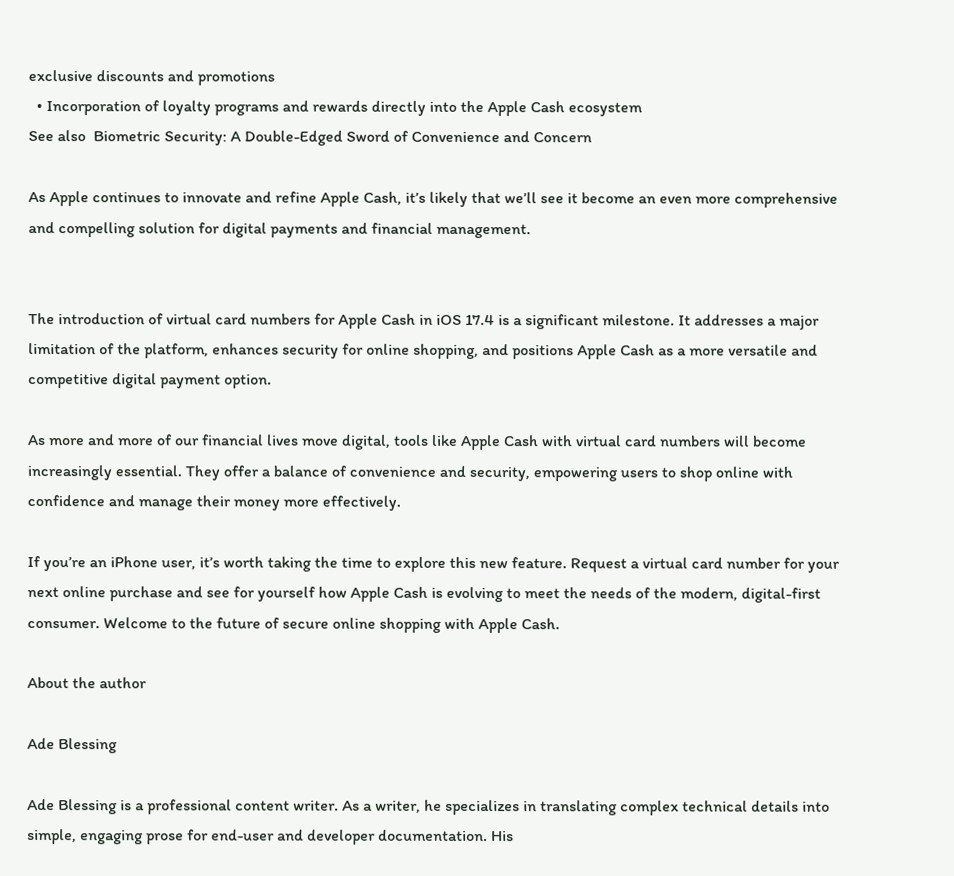exclusive discounts and promotions
  • Incorporation of loyalty programs and rewards directly into the Apple Cash ecosystem
See also  Biometric Security: A Double-Edged Sword of Convenience and Concern

As Apple continues to innovate and refine Apple Cash, it’s likely that we’ll see it become an even more comprehensive and compelling solution for digital payments and financial management.


The introduction of virtual card numbers for Apple Cash in iOS 17.4 is a significant milestone. It addresses a major limitation of the platform, enhances security for online shopping, and positions Apple Cash as a more versatile and competitive digital payment option.

As more and more of our financial lives move digital, tools like Apple Cash with virtual card numbers will become increasingly essential. They offer a balance of convenience and security, empowering users to shop online with confidence and manage their money more effectively.

If you’re an iPhone user, it’s worth taking the time to explore this new feature. Request a virtual card number for your next online purchase and see for yourself how Apple Cash is evolving to meet the needs of the modern, digital-first consumer. Welcome to the future of secure online shopping with Apple Cash.

About the author

Ade Blessing

Ade Blessing is a professional content writer. As a writer, he specializes in translating complex technical details into simple, engaging prose for end-user and developer documentation. His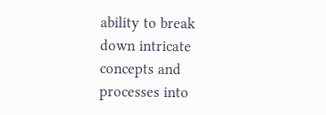ability to break down intricate concepts and processes into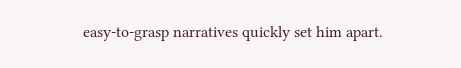easy-to-grasp narratives quickly set him apart.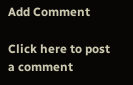Add Comment

Click here to post a comment